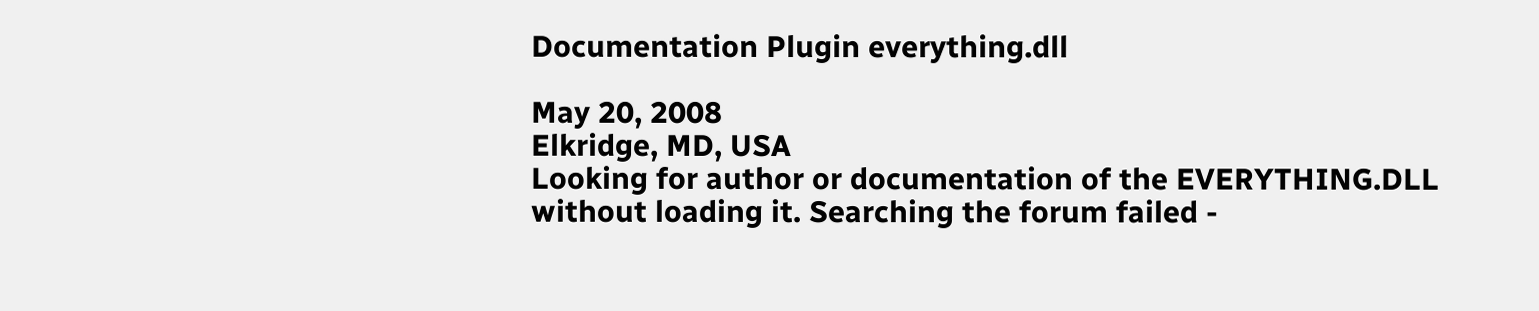Documentation Plugin everything.dll

May 20, 2008
Elkridge, MD, USA
Looking for author or documentation of the EVERYTHING.DLL without loading it. Searching the forum failed -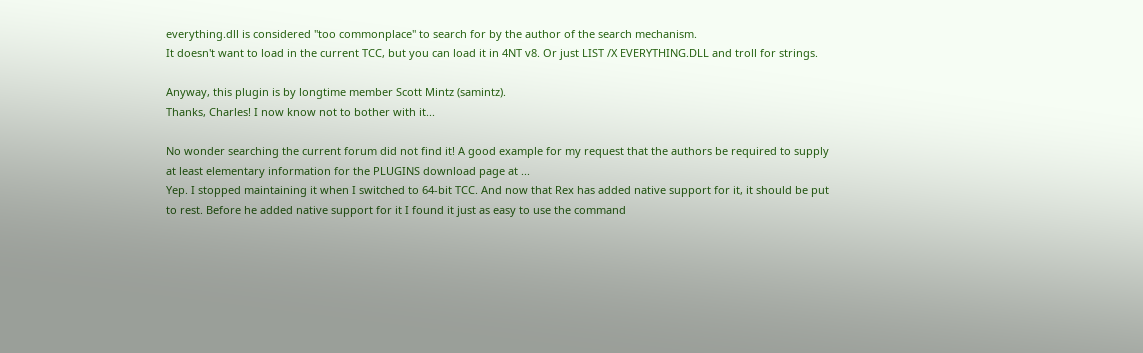everything.dll is considered "too commonplace" to search for by the author of the search mechanism.
It doesn't want to load in the current TCC, but you can load it in 4NT v8. Or just LIST /X EVERYTHING.DLL and troll for strings.

Anyway, this plugin is by longtime member Scott Mintz (samintz).
Thanks, Charles! I now know not to bother with it...

No wonder searching the current forum did not find it! A good example for my request that the authors be required to supply at least elementary information for the PLUGINS download page at ...
Yep. I stopped maintaining it when I switched to 64-bit TCC. And now that Rex has added native support for it, it should be put to rest. Before he added native support for it I found it just as easy to use the command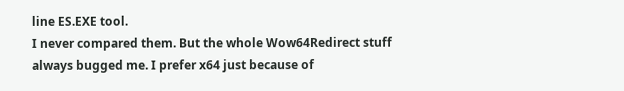line ES.EXE tool.
I never compared them. But the whole Wow64Redirect stuff always bugged me. I prefer x64 just because of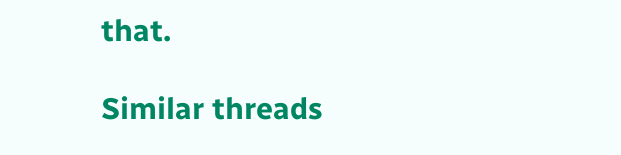that.

Similar threads